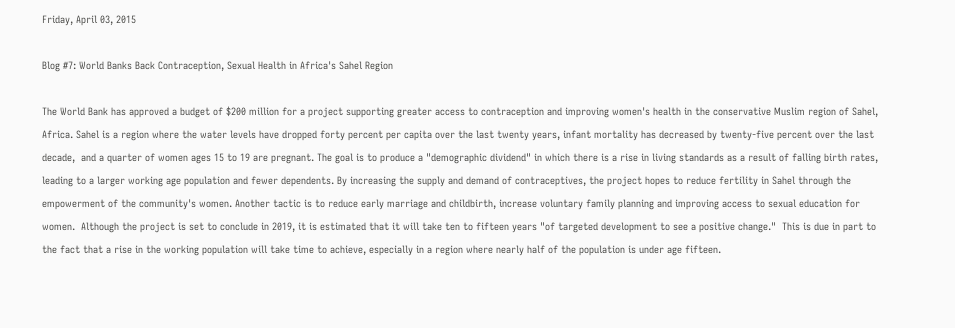Friday, April 03, 2015

Blog #7: World Banks Back Contraception, Sexual Health in Africa's Sahel Region

The World Bank has approved a budget of $200 million for a project supporting greater access to contraception and improving women's health in the conservative Muslim region of Sahel, Africa. Sahel is a region where the water levels have dropped forty percent per capita over the last twenty years, infant mortality has decreased by twenty-five percent over the last decade,  and a quarter of women ages 15 to 19 are pregnant. The goal is to produce a "demographic dividend" in which there is a rise in living standards as a result of falling birth rates, leading to a larger working age population and fewer dependents. By increasing the supply and demand of contraceptives, the project hopes to reduce fertility in Sahel through the empowerment of the community's women. Another tactic is to reduce early marriage and childbirth, increase voluntary family planning and improving access to sexual education for women.  Although the project is set to conclude in 2019, it is estimated that it will take ten to fifteen years "of targeted development to see a positive change."  This is due in part to the fact that a rise in the working population will take time to achieve, especially in a region where nearly half of the population is under age fifteen.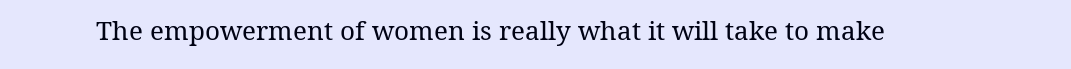The empowerment of women is really what it will take to make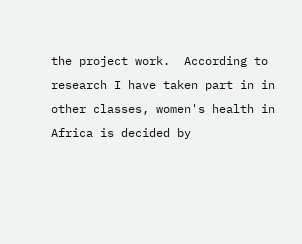the project work.  According to research I have taken part in in other classes, women's health in Africa is decided by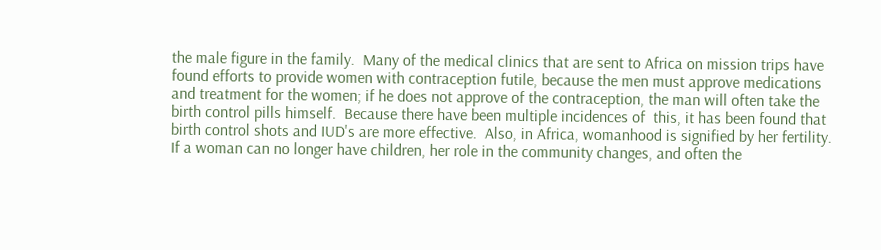the male figure in the family.  Many of the medical clinics that are sent to Africa on mission trips have found efforts to provide women with contraception futile, because the men must approve medications and treatment for the women; if he does not approve of the contraception, the man will often take the birth control pills himself.  Because there have been multiple incidences of  this, it has been found that birth control shots and IUD's are more effective.  Also, in Africa, womanhood is signified by her fertility.  If a woman can no longer have children, her role in the community changes, and often the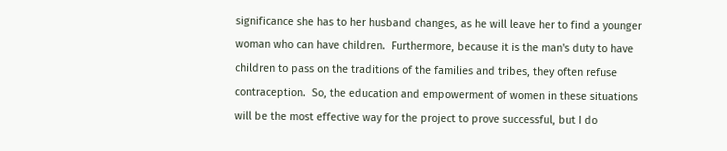significance she has to her husband changes, as he will leave her to find a younger woman who can have children.  Furthermore, because it is the man's duty to have children to pass on the traditions of the families and tribes, they often refuse contraception.  So, the education and empowerment of women in these situations will be the most effective way for the project to prove successful, but I do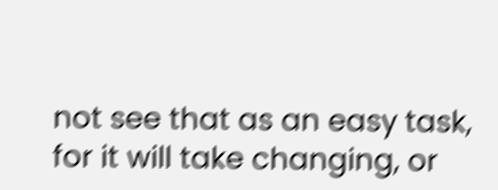not see that as an easy task, for it will take changing, or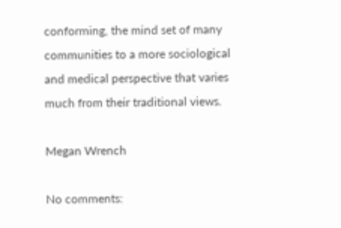conforming, the mind set of many communities to a more sociological and medical perspective that varies much from their traditional views.

Megan Wrench

No comments: